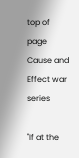top of page
Cause and Effect war series

"If at the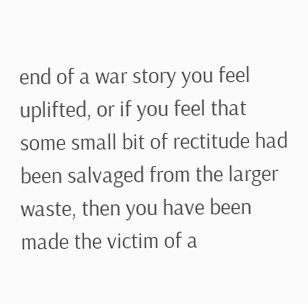end of a war story you feel uplifted, or if you feel that some small bit of rectitude had been salvaged from the larger waste, then you have been made the victim of a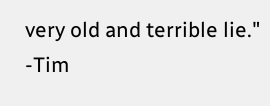very old and terrible lie." -Tim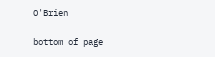O'Brien

bottom of page